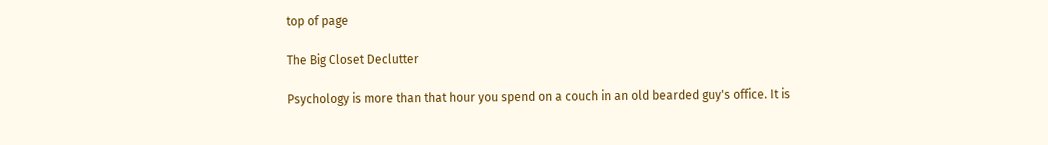top of page

The Big Closet Declutter

Psychology is more than that hour you spend on a couch in an old bearded guy's office. It is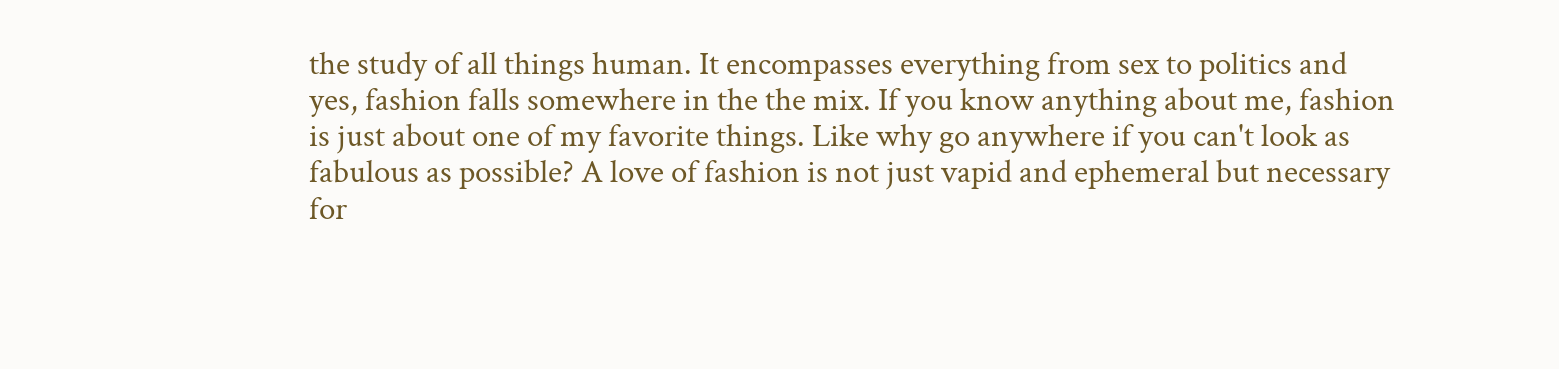the study of all things human. It encompasses everything from sex to politics and yes, fashion falls somewhere in the the mix. If you know anything about me, fashion is just about one of my favorite things. Like why go anywhere if you can't look as fabulous as possible? A love of fashion is not just vapid and ephemeral but necessary for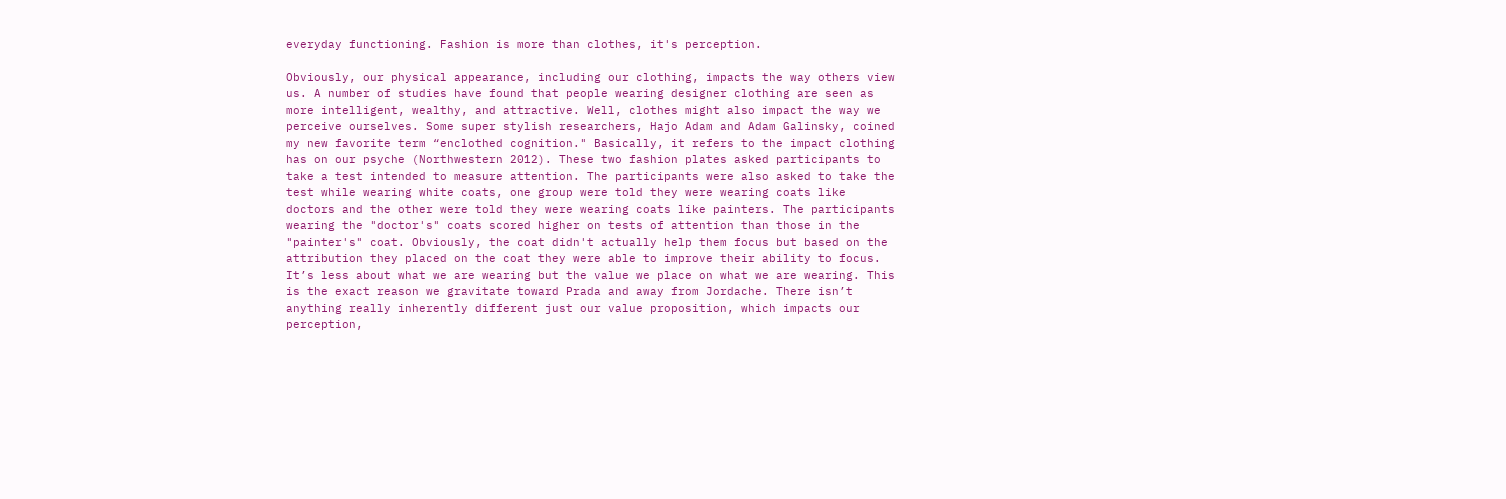everyday functioning. Fashion is more than clothes, it's perception.

Obviously, our physical appearance, including our clothing, impacts the way others view us. A number of studies have found that people wearing designer clothing are seen as more intelligent, wealthy, and attractive. Well, clothes might also impact the way we perceive ourselves. Some super stylish researchers, Hajo Adam and Adam Galinsky, coined my new favorite term “enclothed cognition." Basically, it refers to the impact clothing has on our psyche (Northwestern 2012). These two fashion plates asked participants to take a test intended to measure attention. The participants were also asked to take the test while wearing white coats, one group were told they were wearing coats like doctors and the other were told they were wearing coats like painters. The participants wearing the "doctor's" coats scored higher on tests of attention than those in the "painter's" coat. Obviously, the coat didn't actually help them focus but based on the attribution they placed on the coat they were able to improve their ability to focus. It’s less about what we are wearing but the value we place on what we are wearing. This is the exact reason we gravitate toward Prada and away from Jordache. There isn’t anything really inherently different just our value proposition, which impacts our perception,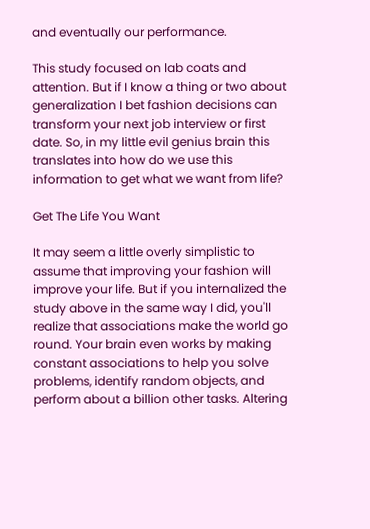and eventually our performance.

This study focused on lab coats and attention. But if I know a thing or two about generalization I bet fashion decisions can transform your next job interview or first date. So, in my little evil genius brain this translates into how do we use this information to get what we want from life?

Get The Life You Want

It may seem a little overly simplistic to assume that improving your fashion will improve your life. But if you internalized the study above in the same way I did, you'll realize that associations make the world go round. Your brain even works by making constant associations to help you solve problems, identify random objects, and perform about a billion other tasks. Altering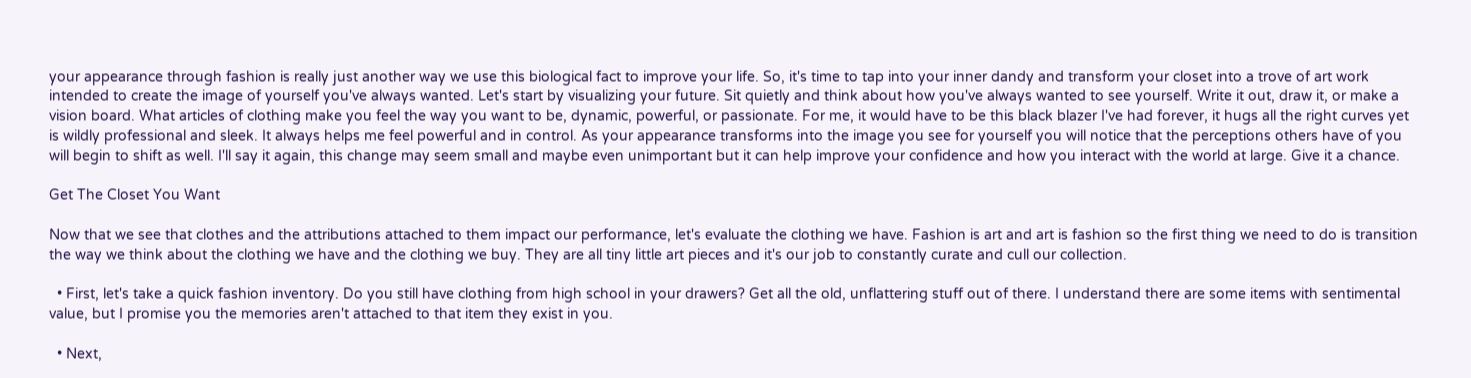your appearance through fashion is really just another way we use this biological fact to improve your life. So, it's time to tap into your inner dandy and transform your closet into a trove of art work intended to create the image of yourself you've always wanted. Let's start by visualizing your future. Sit quietly and think about how you've always wanted to see yourself. Write it out, draw it, or make a vision board. What articles of clothing make you feel the way you want to be, dynamic, powerful, or passionate. For me, it would have to be this black blazer I've had forever, it hugs all the right curves yet is wildly professional and sleek. It always helps me feel powerful and in control. As your appearance transforms into the image you see for yourself you will notice that the perceptions others have of you will begin to shift as well. I'll say it again, this change may seem small and maybe even unimportant but it can help improve your confidence and how you interact with the world at large. Give it a chance.

Get The Closet You Want

Now that we see that clothes and the attributions attached to them impact our performance, let's evaluate the clothing we have. Fashion is art and art is fashion so the first thing we need to do is transition the way we think about the clothing we have and the clothing we buy. They are all tiny little art pieces and it's our job to constantly curate and cull our collection.

  • First, let's take a quick fashion inventory. Do you still have clothing from high school in your drawers? Get all the old, unflattering stuff out of there. I understand there are some items with sentimental value, but I promise you the memories aren't attached to that item they exist in you.

  • Next,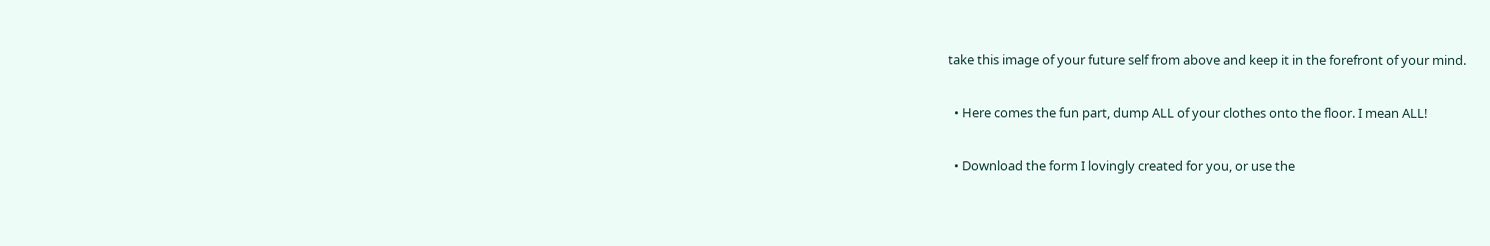take this image of your future self from above and keep it in the forefront of your mind.

  • Here comes the fun part, dump ALL of your clothes onto the floor. I mean ALL!

  • Download the form I lovingly created for you, or use the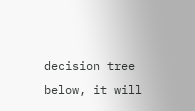decision tree below, it will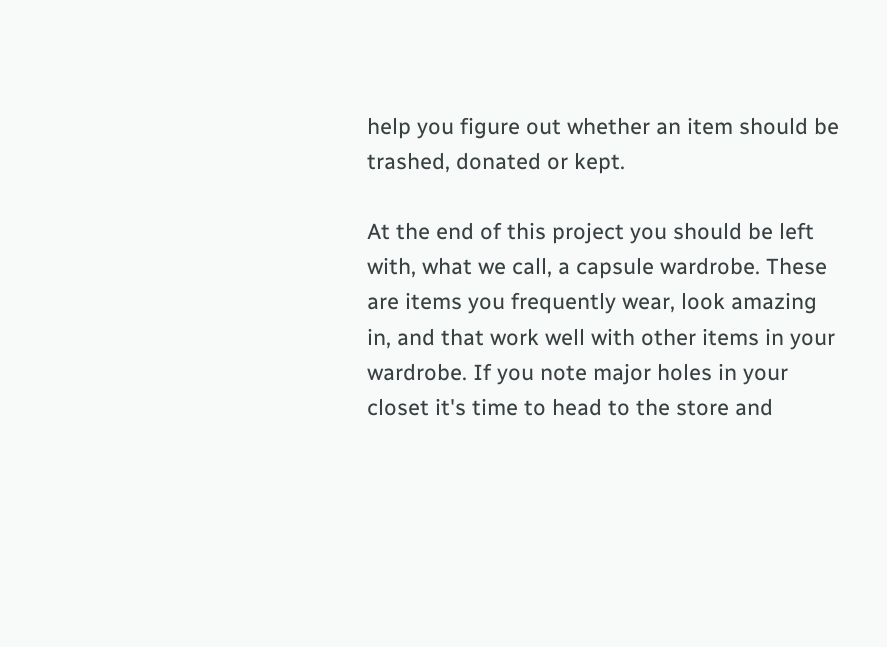help you figure out whether an item should be trashed, donated or kept.

At the end of this project you should be left with, what we call, a capsule wardrobe. These are items you frequently wear, look amazing in, and that work well with other items in your wardrobe. If you note major holes in your closet it's time to head to the store and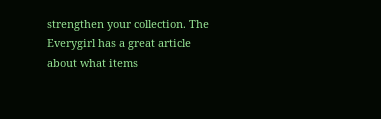strengthen your collection. The Everygirl has a great article about what items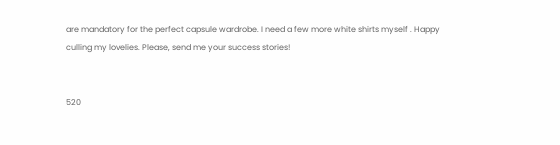are mandatory for the perfect capsule wardrobe. I need a few more white shirts myself . Happy culling my lovelies. Please, send me your success stories!


520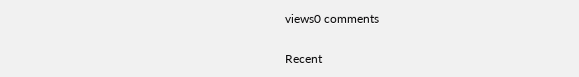views0 comments

Recent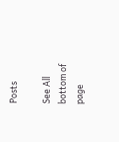Posts

See All
bottom of page